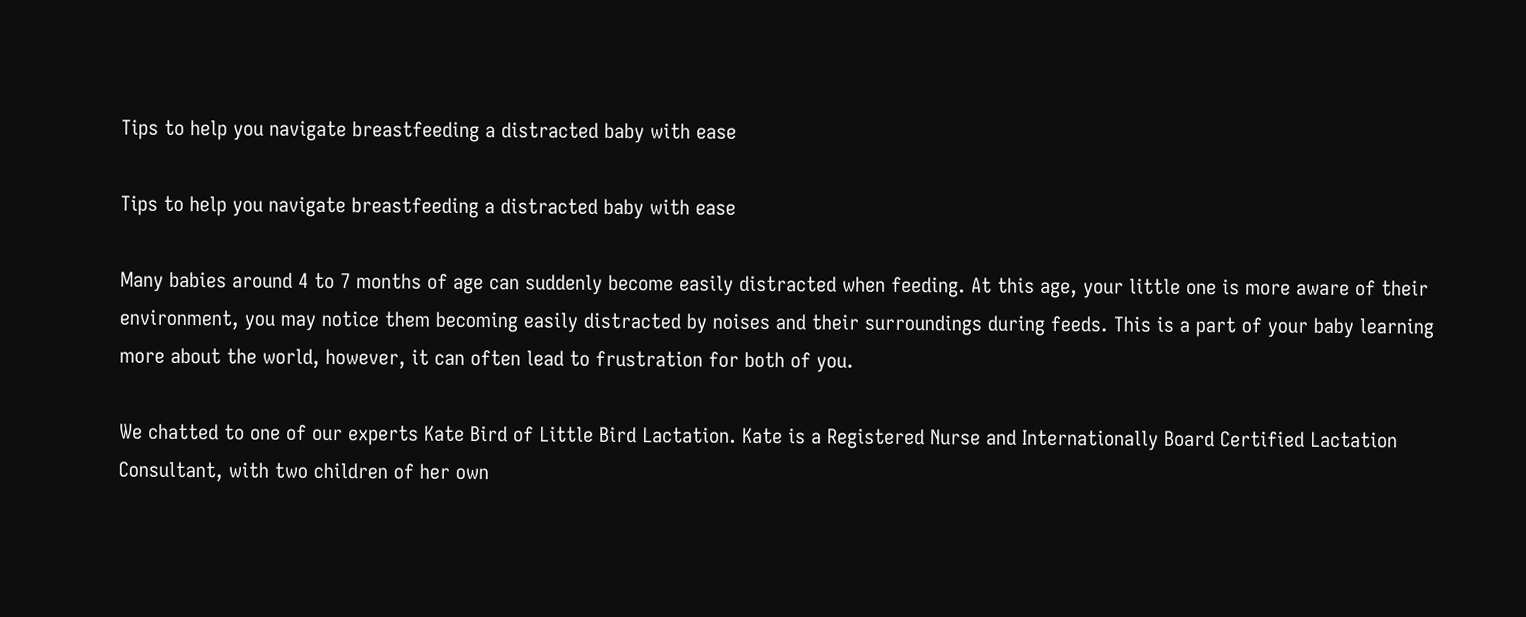Tips to help you navigate breastfeeding a distracted baby with ease

Tips to help you navigate breastfeeding a distracted baby with ease

Many babies around 4 to 7 months of age can suddenly become easily distracted when feeding. At this age, your little one is more aware of their environment, you may notice them becoming easily distracted by noises and their surroundings during feeds. This is a part of your baby learning more about the world, however, it can often lead to frustration for both of you.

We chatted to one of our experts Kate Bird of Little Bird Lactation. Kate is a Registered Nurse and Internationally Board Certified Lactation Consultant, with two children of her own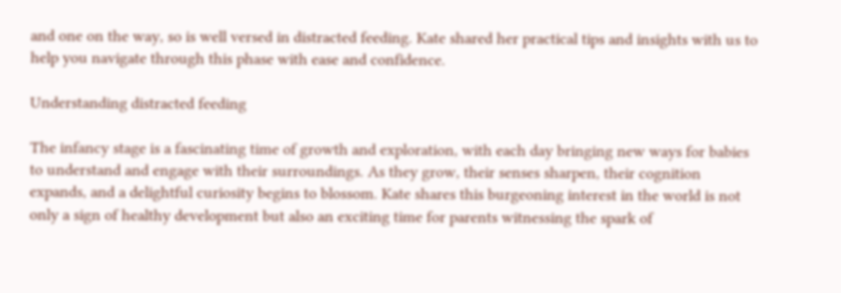and one on the way, so is well versed in distracted feeding. Kate shared her practical tips and insights with us to help you navigate through this phase with ease and confidence.

Understanding distracted feeding

The infancy stage is a fascinating time of growth and exploration, with each day bringing new ways for babies to understand and engage with their surroundings. As they grow, their senses sharpen, their cognition expands, and a delightful curiosity begins to blossom. Kate shares this burgeoning interest in the world is not only a sign of healthy development but also an exciting time for parents witnessing the spark of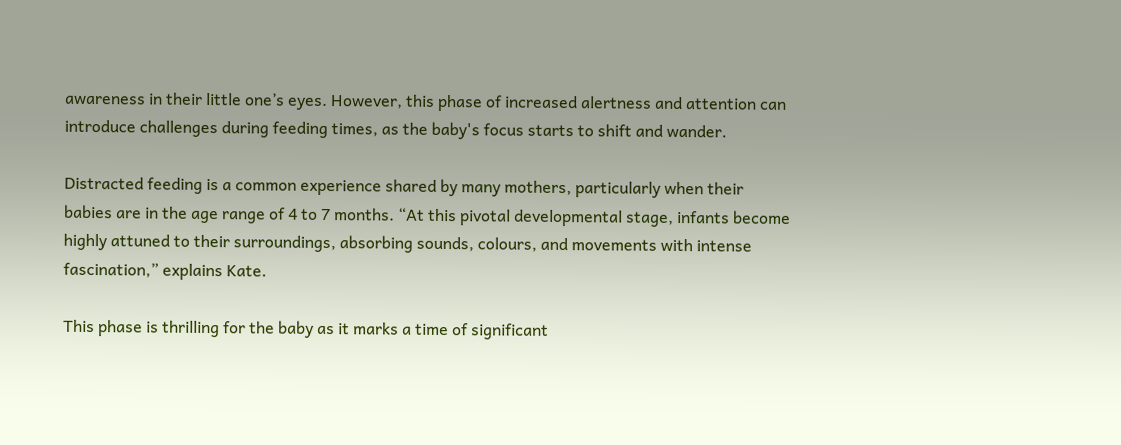awareness in their little one’s eyes. However, this phase of increased alertness and attention can introduce challenges during feeding times, as the baby's focus starts to shift and wander.

Distracted feeding is a common experience shared by many mothers, particularly when their babies are in the age range of 4 to 7 months. “At this pivotal developmental stage, infants become highly attuned to their surroundings, absorbing sounds, colours, and movements with intense fascination,” explains Kate.

This phase is thrilling for the baby as it marks a time of significant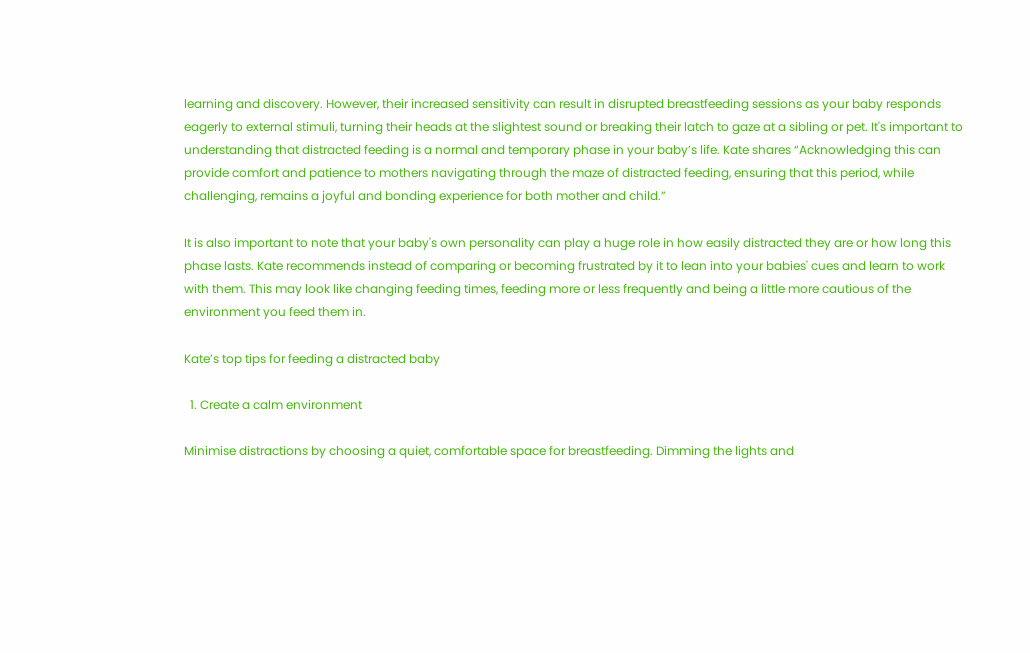learning and discovery. However, their increased sensitivity can result in disrupted breastfeeding sessions as your baby responds eagerly to external stimuli, turning their heads at the slightest sound or breaking their latch to gaze at a sibling or pet. It's important to understanding that distracted feeding is a normal and temporary phase in your baby’s life. Kate shares “Acknowledging this can provide comfort and patience to mothers navigating through the maze of distracted feeding, ensuring that this period, while challenging, remains a joyful and bonding experience for both mother and child.”

It is also important to note that your baby's own personality can play a huge role in how easily distracted they are or how long this phase lasts. Kate recommends instead of comparing or becoming frustrated by it to lean into your babies' cues and learn to work with them. This may look like changing feeding times, feeding more or less frequently and being a little more cautious of the environment you feed them in.

Kate’s top tips for feeding a distracted baby

  1. Create a calm environment

Minimise distractions by choosing a quiet, comfortable space for breastfeeding. Dimming the lights and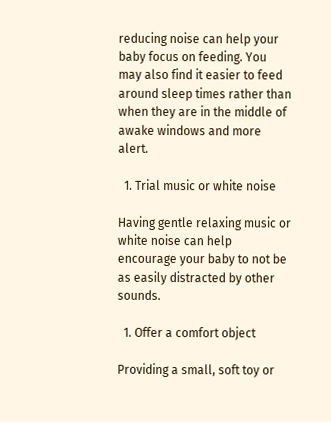reducing noise can help your baby focus on feeding. You may also find it easier to feed around sleep times rather than when they are in the middle of awake windows and more alert.

  1. Trial music or white noise

Having gentle relaxing music or white noise can help encourage your baby to not be as easily distracted by other sounds.

  1. Offer a comfort object

Providing a small, soft toy or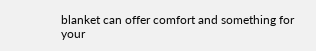blanket can offer comfort and something for your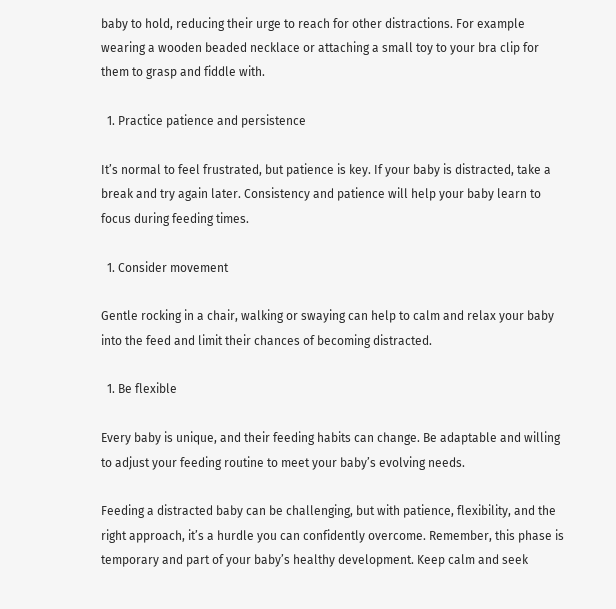baby to hold, reducing their urge to reach for other distractions. For example wearing a wooden beaded necklace or attaching a small toy to your bra clip for them to grasp and fiddle with.

  1. Practice patience and persistence

It’s normal to feel frustrated, but patience is key. If your baby is distracted, take a break and try again later. Consistency and patience will help your baby learn to focus during feeding times.

  1. Consider movement

Gentle rocking in a chair, walking or swaying can help to calm and relax your baby into the feed and limit their chances of becoming distracted.

  1. Be flexible

Every baby is unique, and their feeding habits can change. Be adaptable and willing to adjust your feeding routine to meet your baby’s evolving needs.

Feeding a distracted baby can be challenging, but with patience, flexibility, and the right approach, it’s a hurdle you can confidently overcome. Remember, this phase is temporary and part of your baby’s healthy development. Keep calm and seek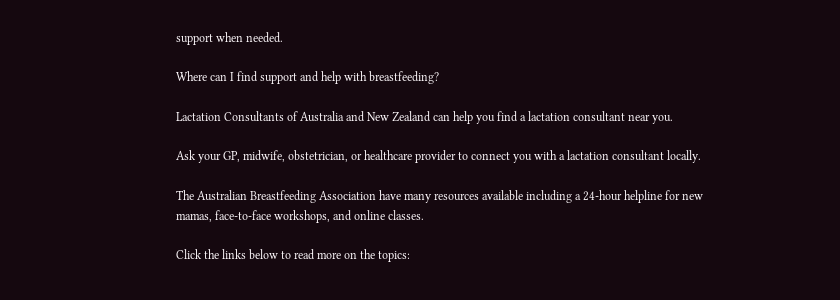support when needed.

Where can I find support and help with breastfeeding?

Lactation Consultants of Australia and New Zealand can help you find a lactation consultant near you.

Ask your GP, midwife, obstetrician, or healthcare provider to connect you with a lactation consultant locally.

The Australian Breastfeeding Association have many resources available including a 24-hour helpline for new mamas, face-to-face workshops, and online classes.

Click the links below to read more on the topics: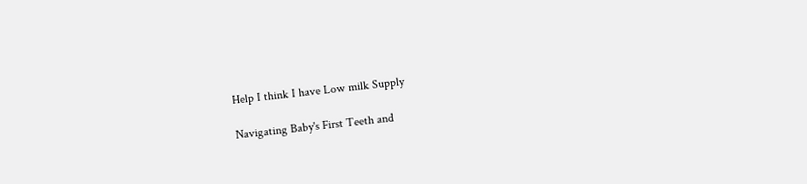Help I think I have Low milk Supply

Navigating Baby's First Teeth and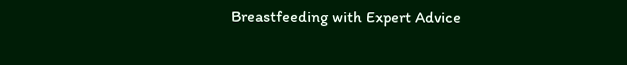Breastfeeding with Expert Advice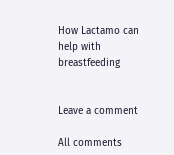How Lactamo can help with breastfeeding


Leave a comment

All comments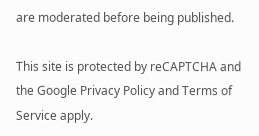are moderated before being published.

This site is protected by reCAPTCHA and the Google Privacy Policy and Terms of Service apply.